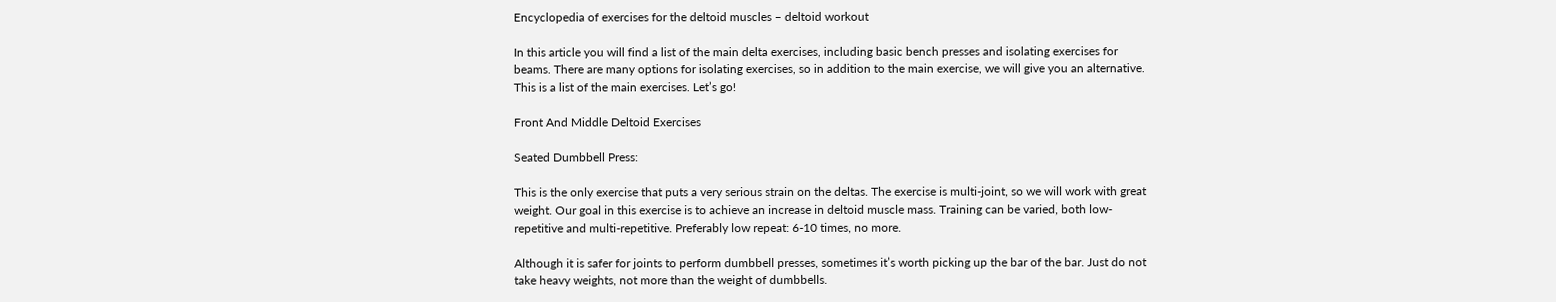Encyclopedia of exercises for the deltoid muscles – deltoid workout

In this article you will find a list of the main delta exercises, including basic bench presses and isolating exercises for beams. There are many options for isolating exercises, so in addition to the main exercise, we will give you an alternative. This is a list of the main exercises. Let’s go!

Front And Middle Deltoid Exercises

Seated Dumbbell Press:

This is the only exercise that puts a very serious strain on the deltas. The exercise is multi-joint, so we will work with great weight. Our goal in this exercise is to achieve an increase in deltoid muscle mass. Training can be varied, both low-repetitive and multi-repetitive. Preferably low repeat: 6-10 times, no more.

Although it is safer for joints to perform dumbbell presses, sometimes it’s worth picking up the bar of the bar. Just do not take heavy weights, not more than the weight of dumbbells.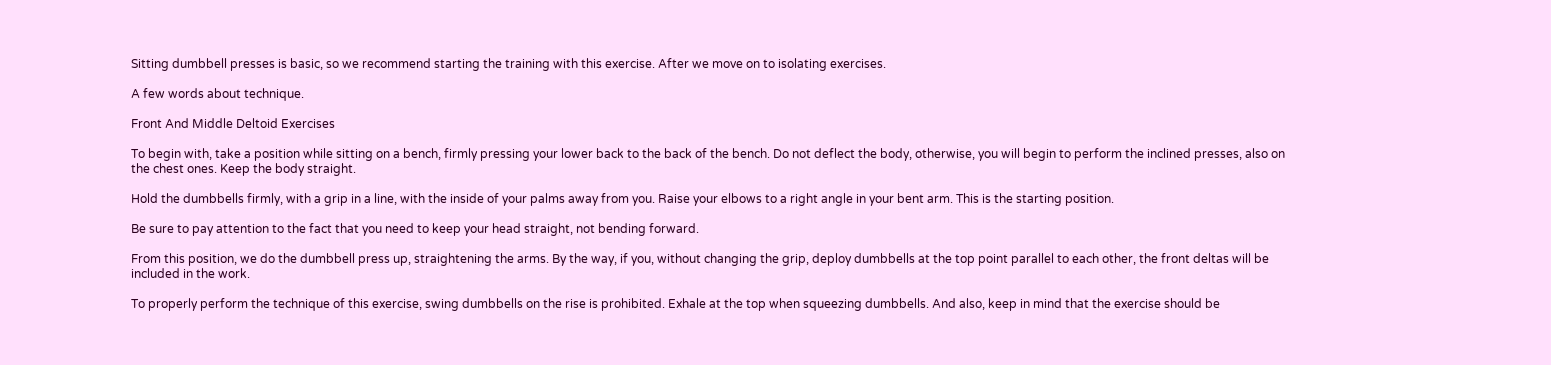Sitting dumbbell presses is basic, so we recommend starting the training with this exercise. After we move on to isolating exercises.

A few words about technique.

Front And Middle Deltoid Exercises

To begin with, take a position while sitting on a bench, firmly pressing your lower back to the back of the bench. Do not deflect the body, otherwise, you will begin to perform the inclined presses, also on the chest ones. Keep the body straight.

Hold the dumbbells firmly, with a grip in a line, with the inside of your palms away from you. Raise your elbows to a right angle in your bent arm. This is the starting position.

Be sure to pay attention to the fact that you need to keep your head straight, not bending forward.

From this position, we do the dumbbell press up, straightening the arms. By the way, if you, without changing the grip, deploy dumbbells at the top point parallel to each other, the front deltas will be included in the work.

To properly perform the technique of this exercise, swing dumbbells on the rise is prohibited. Exhale at the top when squeezing dumbbells. And also, keep in mind that the exercise should be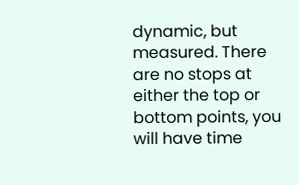dynamic, but measured. There are no stops at either the top or bottom points, you will have time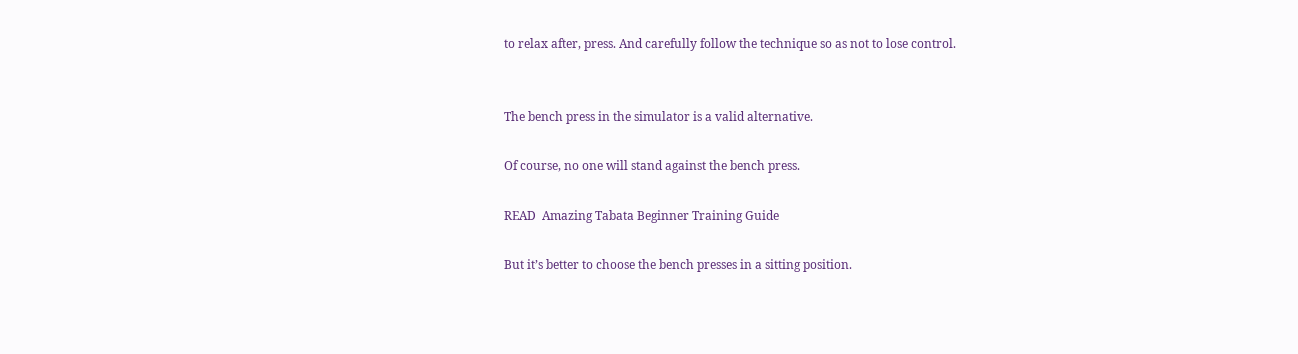to relax after, press. And carefully follow the technique so as not to lose control.


The bench press in the simulator is a valid alternative.

Of course, no one will stand against the bench press.

READ  Amazing Tabata Beginner Training Guide

But it’s better to choose the bench presses in a sitting position.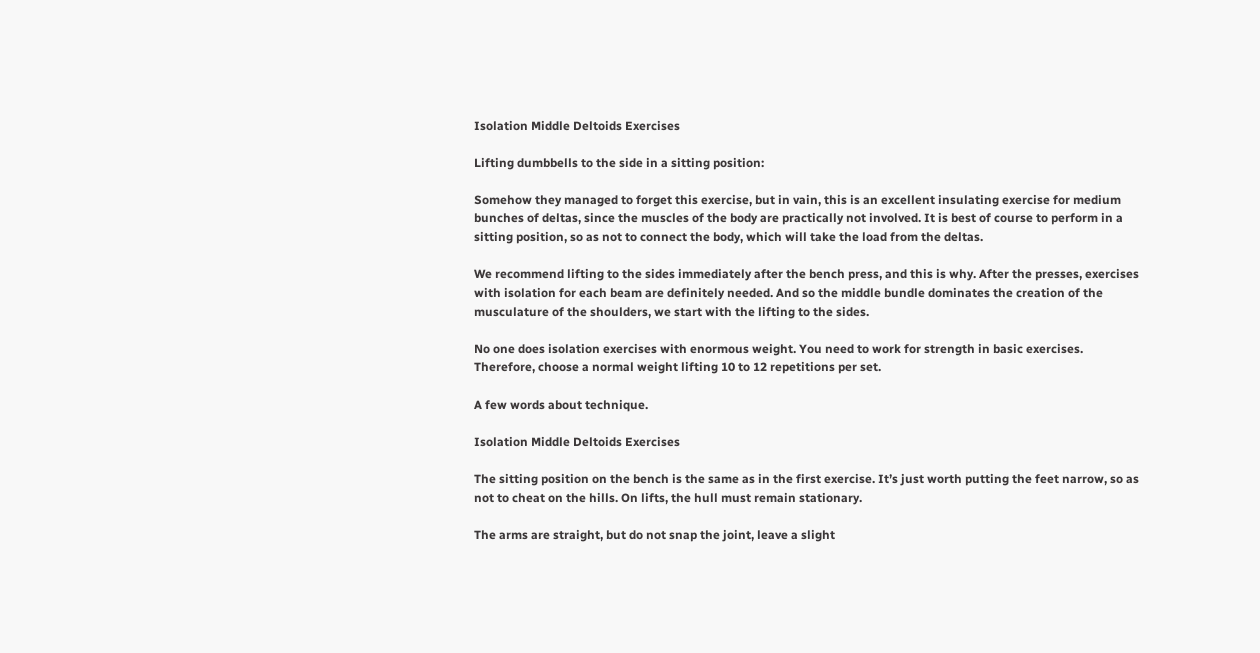Isolation Middle Deltoids Exercises

Lifting dumbbells to the side in a sitting position:

Somehow they managed to forget this exercise, but in vain, this is an excellent insulating exercise for medium bunches of deltas, since the muscles of the body are practically not involved. It is best of course to perform in a sitting position, so as not to connect the body, which will take the load from the deltas.

We recommend lifting to the sides immediately after the bench press, and this is why. After the presses, exercises with isolation for each beam are definitely needed. And so the middle bundle dominates the creation of the musculature of the shoulders, we start with the lifting to the sides.

No one does isolation exercises with enormous weight. You need to work for strength in basic exercises. Therefore, choose a normal weight lifting 10 to 12 repetitions per set.

A few words about technique.

Isolation Middle Deltoids Exercises

The sitting position on the bench is the same as in the first exercise. It’s just worth putting the feet narrow, so as not to cheat on the hills. On lifts, the hull must remain stationary.

The arms are straight, but do not snap the joint, leave a slight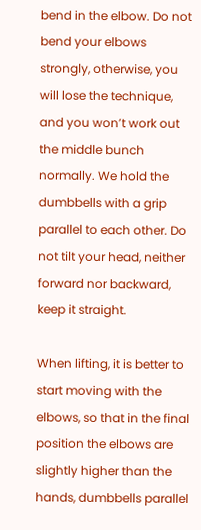bend in the elbow. Do not bend your elbows strongly, otherwise, you will lose the technique, and you won’t work out the middle bunch normally. We hold the dumbbells with a grip parallel to each other. Do not tilt your head, neither forward nor backward, keep it straight.

When lifting, it is better to start moving with the elbows, so that in the final position the elbows are slightly higher than the hands, dumbbells parallel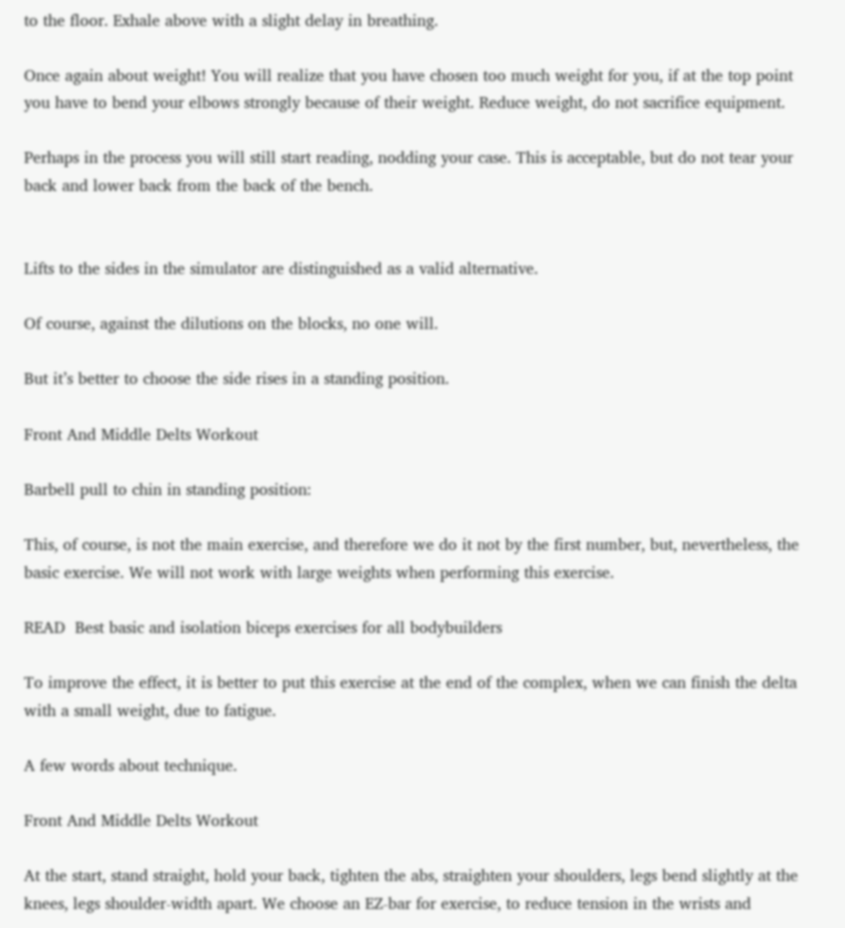to the floor. Exhale above with a slight delay in breathing.

Once again about weight! You will realize that you have chosen too much weight for you, if at the top point you have to bend your elbows strongly because of their weight. Reduce weight, do not sacrifice equipment.

Perhaps in the process you will still start reading, nodding your case. This is acceptable, but do not tear your back and lower back from the back of the bench.


Lifts to the sides in the simulator are distinguished as a valid alternative.

Of course, against the dilutions on the blocks, no one will.

But it’s better to choose the side rises in a standing position.

Front And Middle Delts Workout

Barbell pull to chin in standing position:

This, of course, is not the main exercise, and therefore we do it not by the first number, but, nevertheless, the basic exercise. We will not work with large weights when performing this exercise.

READ  Best basic and isolation biceps exercises for all bodybuilders

To improve the effect, it is better to put this exercise at the end of the complex, when we can finish the delta with a small weight, due to fatigue.

A few words about technique.

Front And Middle Delts Workout

At the start, stand straight, hold your back, tighten the abs, straighten your shoulders, legs bend slightly at the knees, legs shoulder-width apart. We choose an EZ-bar for exercise, to reduce tension in the wrists and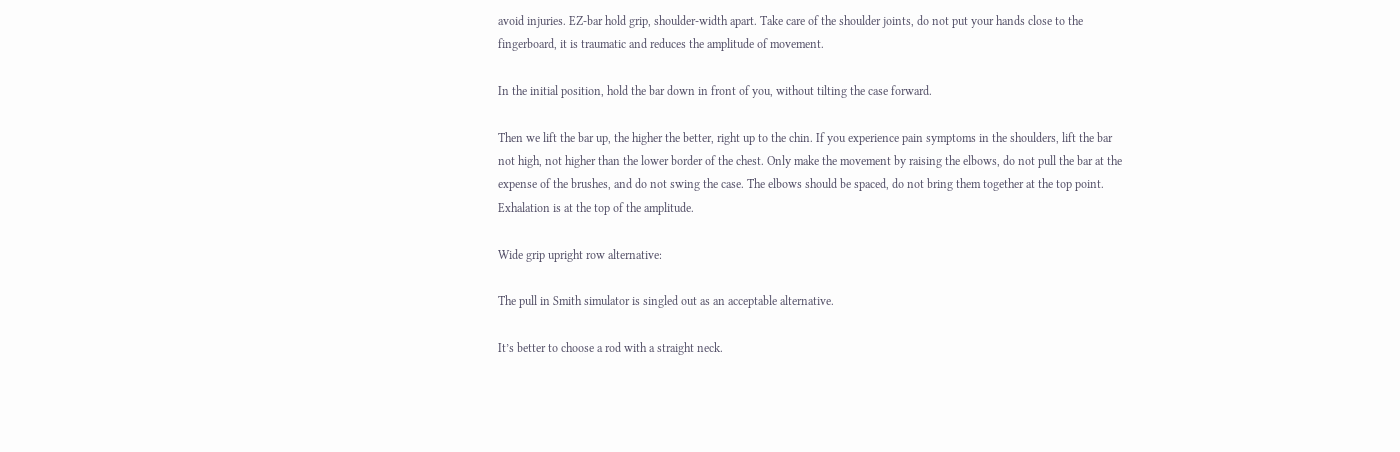avoid injuries. EZ-bar hold grip, shoulder-width apart. Take care of the shoulder joints, do not put your hands close to the fingerboard, it is traumatic and reduces the amplitude of movement.

In the initial position, hold the bar down in front of you, without tilting the case forward.

Then we lift the bar up, the higher the better, right up to the chin. If you experience pain symptoms in the shoulders, lift the bar not high, not higher than the lower border of the chest. Only make the movement by raising the elbows, do not pull the bar at the expense of the brushes, and do not swing the case. The elbows should be spaced, do not bring them together at the top point. Exhalation is at the top of the amplitude.

Wide grip upright row alternative:

The pull in Smith simulator is singled out as an acceptable alternative.

It’s better to choose a rod with a straight neck.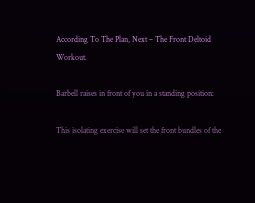According To The Plan, Next – The Front Deltoid Workout.

Barbell raises in front of you in a standing position:

This isolating exercise will set the front bundles of the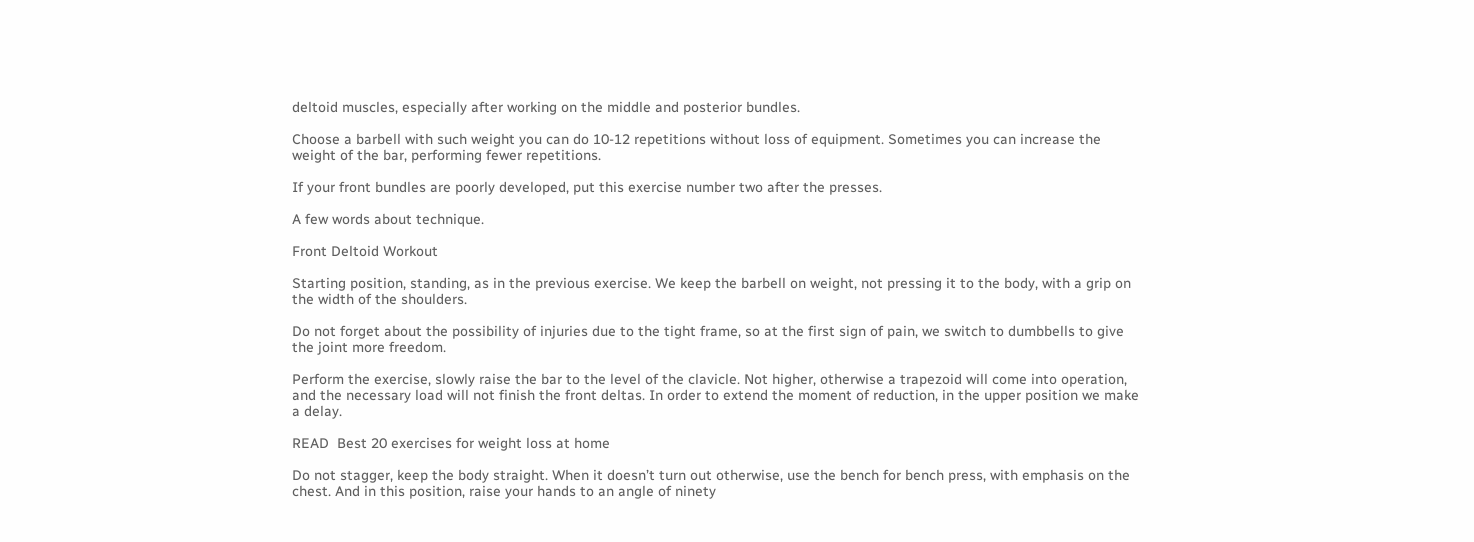deltoid muscles, especially after working on the middle and posterior bundles.

Choose a barbell with such weight you can do 10-12 repetitions without loss of equipment. Sometimes you can increase the weight of the bar, performing fewer repetitions.

If your front bundles are poorly developed, put this exercise number two after the presses.

A few words about technique.

Front Deltoid Workout

Starting position, standing, as in the previous exercise. We keep the barbell on weight, not pressing it to the body, with a grip on the width of the shoulders.

Do not forget about the possibility of injuries due to the tight frame, so at the first sign of pain, we switch to dumbbells to give the joint more freedom.

Perform the exercise, slowly raise the bar to the level of the clavicle. Not higher, otherwise a trapezoid will come into operation, and the necessary load will not finish the front deltas. In order to extend the moment of reduction, in the upper position we make a delay.

READ  Best 20 exercises for weight loss at home

Do not stagger, keep the body straight. When it doesn’t turn out otherwise, use the bench for bench press, with emphasis on the chest. And in this position, raise your hands to an angle of ninety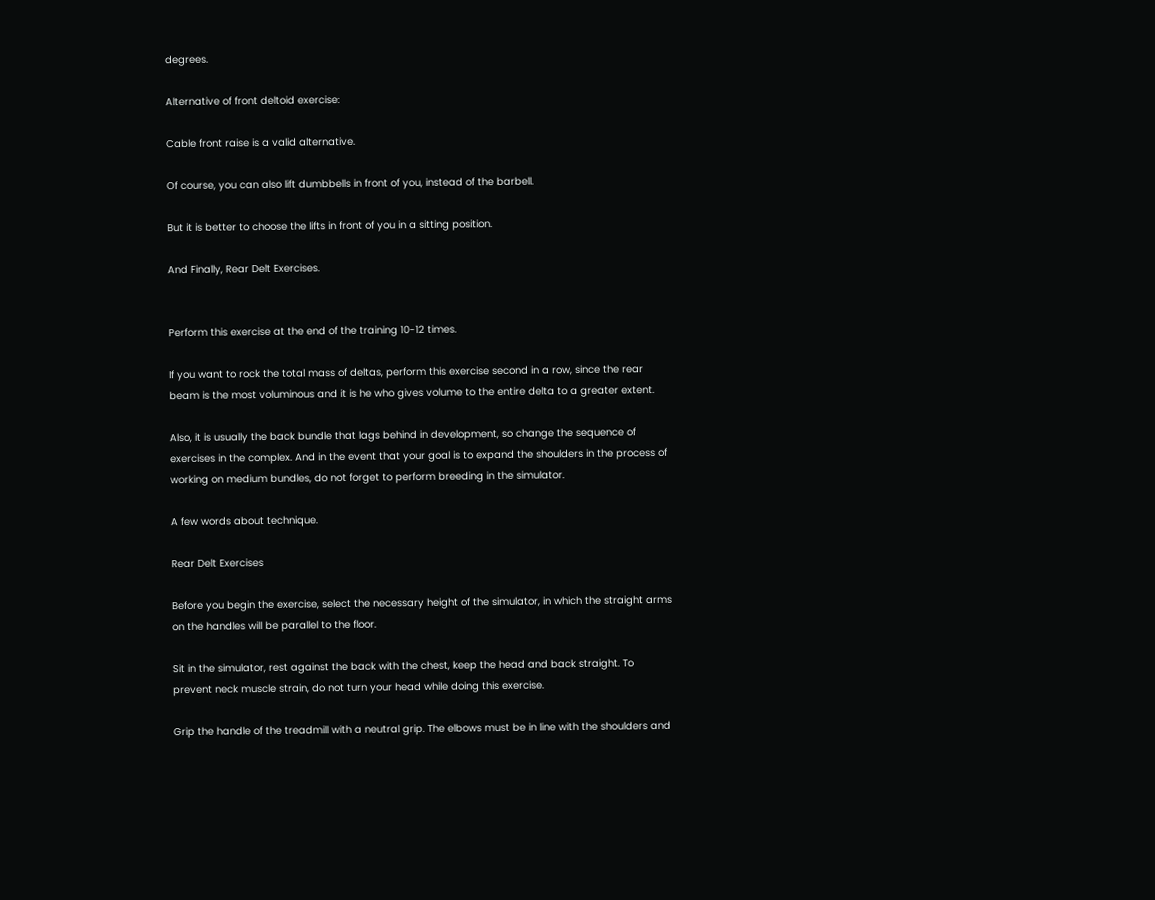degrees.

Alternative of front deltoid exercise:

Cable front raise is a valid alternative.

Of course, you can also lift dumbbells in front of you, instead of the barbell.

But it is better to choose the lifts in front of you in a sitting position.

And Finally, Rear Delt Exercises.


Perform this exercise at the end of the training 10-12 times.

If you want to rock the total mass of deltas, perform this exercise second in a row, since the rear beam is the most voluminous and it is he who gives volume to the entire delta to a greater extent.

Also, it is usually the back bundle that lags behind in development, so change the sequence of exercises in the complex. And in the event that your goal is to expand the shoulders in the process of working on medium bundles, do not forget to perform breeding in the simulator.

A few words about technique.

Rear Delt Exercises

Before you begin the exercise, select the necessary height of the simulator, in which the straight arms on the handles will be parallel to the floor.

Sit in the simulator, rest against the back with the chest, keep the head and back straight. To prevent neck muscle strain, do not turn your head while doing this exercise.

Grip the handle of the treadmill with a neutral grip. The elbows must be in line with the shoulders and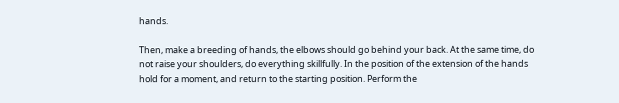hands.

Then, make a breeding of hands, the elbows should go behind your back. At the same time, do not raise your shoulders, do everything skillfully. In the position of the extension of the hands hold for a moment, and return to the starting position. Perform the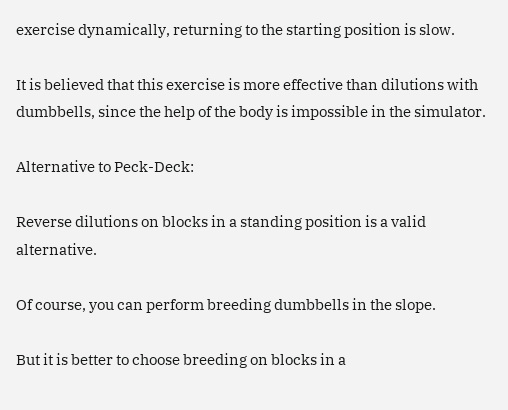exercise dynamically, returning to the starting position is slow.

It is believed that this exercise is more effective than dilutions with dumbbells, since the help of the body is impossible in the simulator.

Alternative to Peck-Deck:

Reverse dilutions on blocks in a standing position is a valid alternative.

Of course, you can perform breeding dumbbells in the slope.

But it is better to choose breeding on blocks in a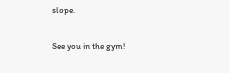slope.

See you in the gym!